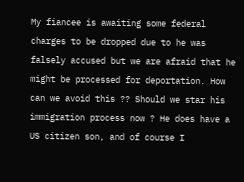My fiancee is awaiting some federal charges to be dropped due to he was falsely accused but we are afraid that he might be processed for deportation. How can we avoid this ?? Should we star his immigration process now ? He does have a US citizen son, and of course I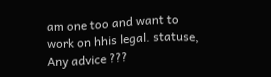am one too and want to work on hhis legal. statuse, Any advice ???